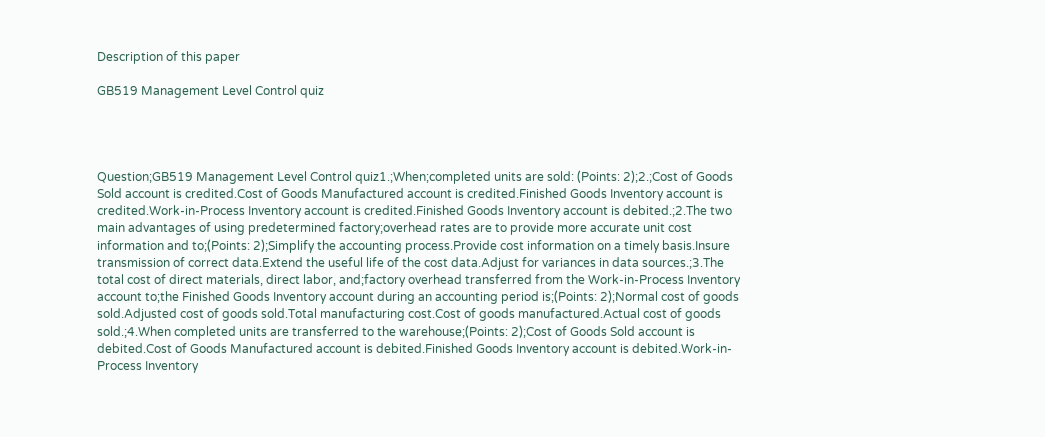Description of this paper

GB519 Management Level Control quiz




Question;GB519 Management Level Control quiz1.;When;completed units are sold: (Points: 2);2.;Cost of Goods Sold account is credited.Cost of Goods Manufactured account is credited.Finished Goods Inventory account is credited.Work-in-Process Inventory account is credited.Finished Goods Inventory account is debited.;2.The two main advantages of using predetermined factory;overhead rates are to provide more accurate unit cost information and to;(Points: 2);Simplify the accounting process.Provide cost information on a timely basis.Insure transmission of correct data.Extend the useful life of the cost data.Adjust for variances in data sources.;3.The total cost of direct materials, direct labor, and;factory overhead transferred from the Work-in-Process Inventory account to;the Finished Goods Inventory account during an accounting period is;(Points: 2);Normal cost of goods sold.Adjusted cost of goods sold.Total manufacturing cost.Cost of goods manufactured.Actual cost of goods sold.;4.When completed units are transferred to the warehouse;(Points: 2);Cost of Goods Sold account is debited.Cost of Goods Manufactured account is debited.Finished Goods Inventory account is debited.Work-in-Process Inventory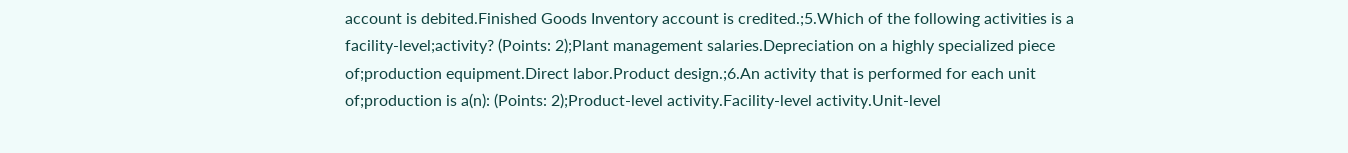account is debited.Finished Goods Inventory account is credited.;5.Which of the following activities is a facility-level;activity? (Points: 2);Plant management salaries.Depreciation on a highly specialized piece of;production equipment.Direct labor.Product design.;6.An activity that is performed for each unit of;production is a(n): (Points: 2);Product-level activity.Facility-level activity.Unit-level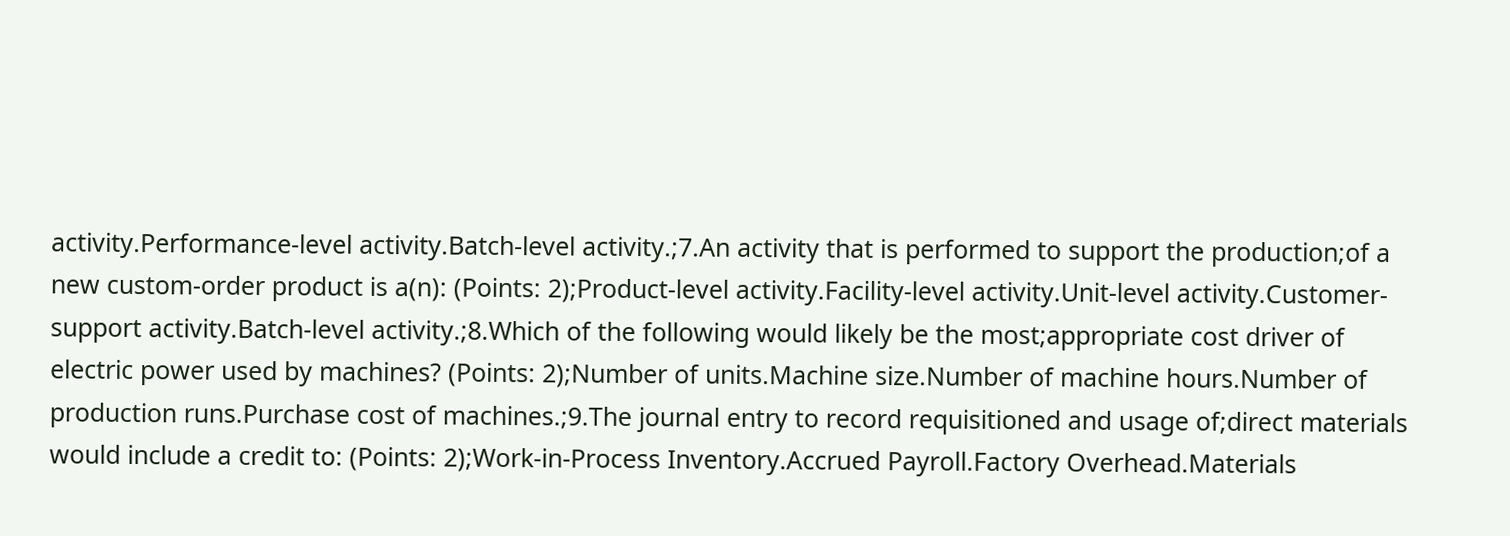activity.Performance-level activity.Batch-level activity.;7.An activity that is performed to support the production;of a new custom-order product is a(n): (Points: 2);Product-level activity.Facility-level activity.Unit-level activity.Customer-support activity.Batch-level activity.;8.Which of the following would likely be the most;appropriate cost driver of electric power used by machines? (Points: 2);Number of units.Machine size.Number of machine hours.Number of production runs.Purchase cost of machines.;9.The journal entry to record requisitioned and usage of;direct materials would include a credit to: (Points: 2);Work-in-Process Inventory.Accrued Payroll.Factory Overhead.Materials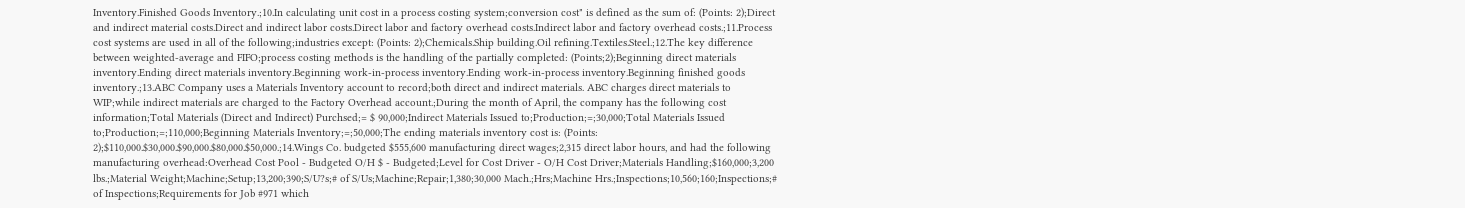Inventory.Finished Goods Inventory.;10.In calculating unit cost in a process costing system;conversion cost" is defined as the sum of: (Points: 2);Direct and indirect material costs.Direct and indirect labor costs.Direct labor and factory overhead costs.Indirect labor and factory overhead costs.;11.Process cost systems are used in all of the following;industries except: (Points: 2);Chemicals.Ship building.Oil refining.Textiles.Steel.;12.The key difference between weighted-average and FIFO;process costing methods is the handling of the partially completed: (Points;2);Beginning direct materials inventory.Ending direct materials inventory.Beginning work-in-process inventory.Ending work-in-process inventory.Beginning finished goods inventory.;13.ABC Company uses a Materials Inventory account to record;both direct and indirect materials. ABC charges direct materials to WIP;while indirect materials are charged to the Factory Overhead account.;During the month of April, the company has the following cost information;Total Materials (Direct and Indirect) Purchsed;= $ 90,000;Indirect Materials Issued to;Production;=;30,000;Total Materials Issued to;Production;=;110,000;Beginning Materials Inventory;=;50,000;The ending materials inventory cost is: (Points: 2);$110,000.$30,000.$90,000.$80,000.$50,000.;14.Wings Co. budgeted $555,600 manufacturing direct wages;2,315 direct labor hours, and had the following manufacturing overhead:Overhead Cost Pool - Budgeted O/H $ - Budgeted;Level for Cost Driver - O/H Cost Driver;Materials Handling;$160,000;3,200 lbs.;Material Weight;Machine;Setup;13,200;390;S/U?s;# of S/Us;Machine;Repair;1,380;30,000 Mach.;Hrs;Machine Hrs.;Inspections;10,560;160;Inspections;# of Inspections;Requirements for Job #971 which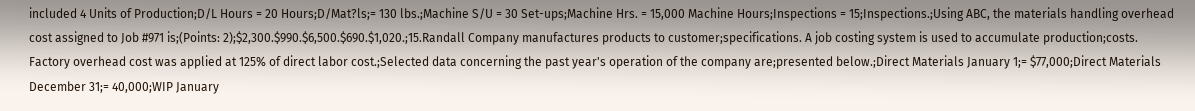included 4 Units of Production;D/L Hours = 20 Hours;D/Mat?ls;= 130 lbs.;Machine S/U = 30 Set-ups;Machine Hrs. = 15,000 Machine Hours;Inspections = 15;Inspections.;Using ABC, the materials handling overhead cost assigned to Job #971 is;(Points: 2);$2,300.$990.$6,500.$690.$1,020.;15.Randall Company manufactures products to customer;specifications. A job costing system is used to accumulate production;costs. Factory overhead cost was applied at 125% of direct labor cost.;Selected data concerning the past year's operation of the company are;presented below.;Direct Materials January 1;= $77,000;Direct Materials December 31;= 40,000;WIP January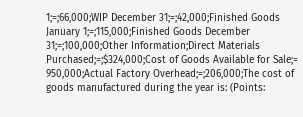1;=;66,000;WIP December 31;=;42,000;Finished Goods January 1;=;115,000;Finished Goods December 31;=;100,000;Other Information;Direct Materials Purchased;=;$324,000;Cost of Goods Available for Sale;= 950,000;Actual Factory Overhead;=;206,000;The cost of goods manufactured during the year is: (Points: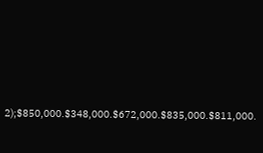2);$850,000.$348,000.$672,000.$835,000.$811,000.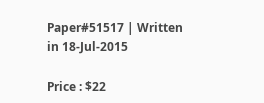Paper#51517 | Written in 18-Jul-2015

Price : $22